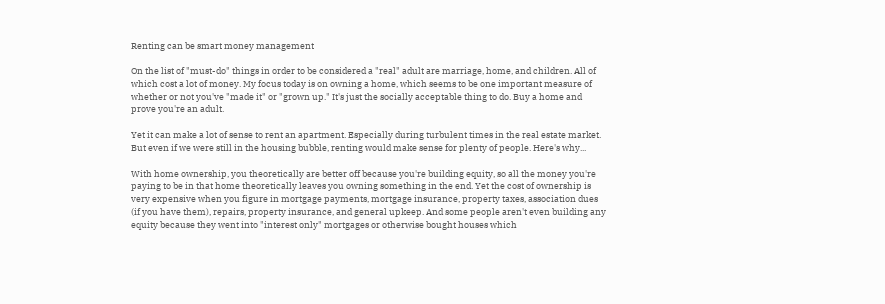Renting can be smart money management

On the list of "must-do" things in order to be considered a "real" adult are marriage, home, and children. All of which cost a lot of money. My focus today is on owning a home, which seems to be one important measure of whether or not you've "made it" or "grown up." It's just the socially acceptable thing to do. Buy a home and prove you're an adult.

Yet it can make a lot of sense to rent an apartment. Especially during turbulent times in the real estate market. But even if we were still in the housing bubble, renting would make sense for plenty of people. Here's why...

With home ownership, you theoretically are better off because you're building equity, so all the money you're paying to be in that home theoretically leaves you owning something in the end. Yet the cost of ownership is very expensive when you figure in mortgage payments, mortgage insurance, property taxes, association dues (if you have them), repairs, property insurance, and general upkeep. And some people aren't even building any equity because they went into "interest only" mortgages or otherwise bought houses which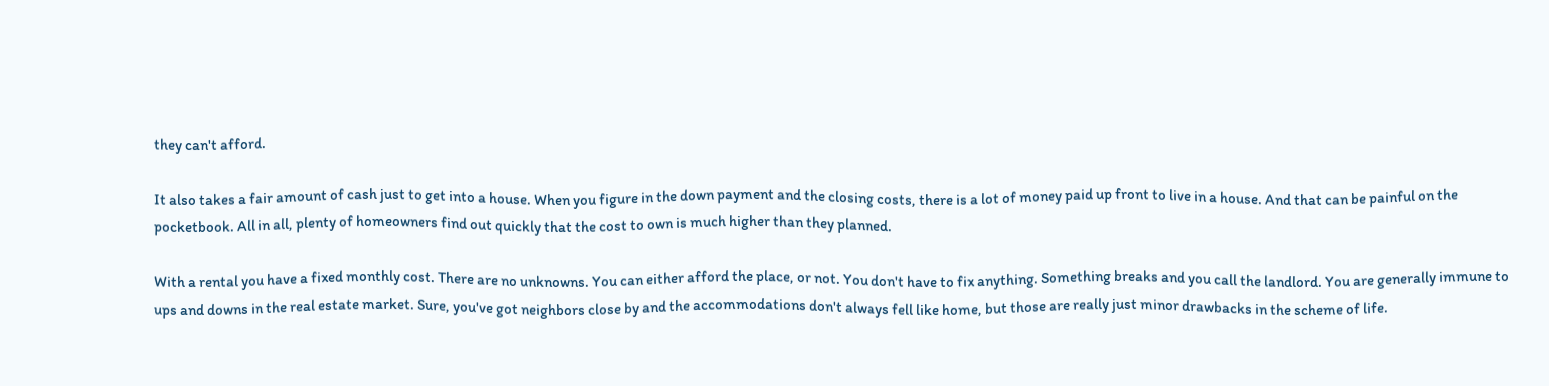they can't afford.

It also takes a fair amount of cash just to get into a house. When you figure in the down payment and the closing costs, there is a lot of money paid up front to live in a house. And that can be painful on the pocketbook. All in all, plenty of homeowners find out quickly that the cost to own is much higher than they planned.

With a rental you have a fixed monthly cost. There are no unknowns. You can either afford the place, or not. You don't have to fix anything. Something breaks and you call the landlord. You are generally immune to ups and downs in the real estate market. Sure, you've got neighbors close by and the accommodations don't always fell like home, but those are really just minor drawbacks in the scheme of life.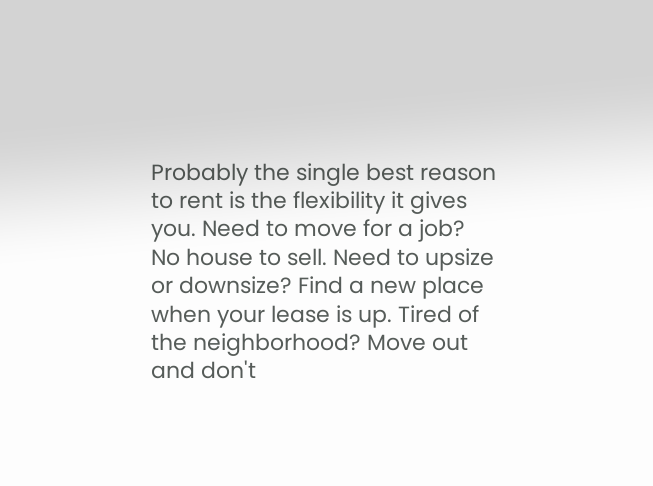Probably the single best reason to rent is the flexibility it gives you. Need to move for a job? No house to sell. Need to upsize or downsize? Find a new place when your lease is up. Tired of the neighborhood? Move out and don't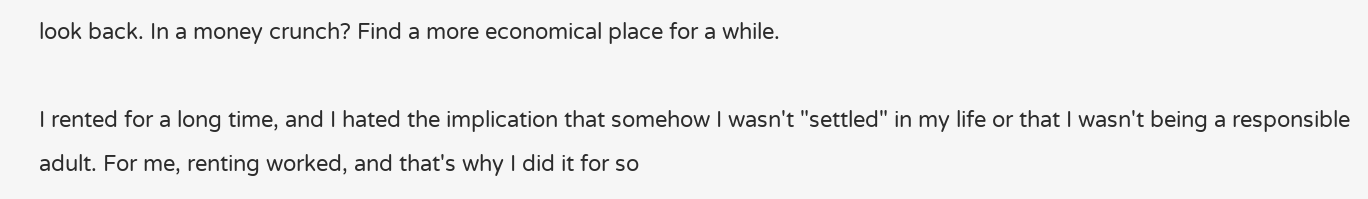look back. In a money crunch? Find a more economical place for a while.

I rented for a long time, and I hated the implication that somehow I wasn't "settled" in my life or that I wasn't being a responsible adult. For me, renting worked, and that's why I did it for so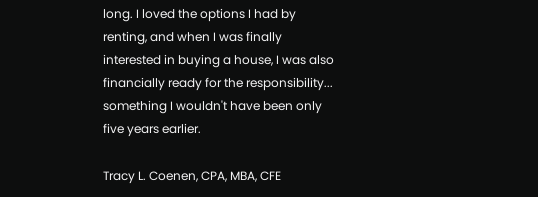long. I loved the options I had by renting, and when I was finally interested in buying a house, I was also financially ready for the responsibility... something I wouldn't have been only five years earlier.

Tracy L. Coenen, CPA, MBA, CFE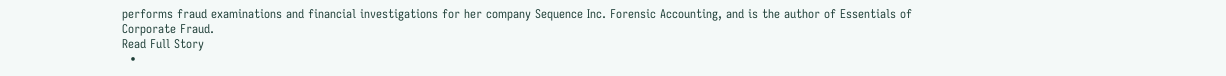performs fraud examinations and financial investigations for her company Sequence Inc. Forensic Accounting, and is the author of Essentials of Corporate Fraud.
Read Full Story
  •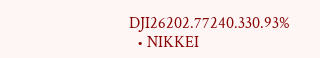DJI26202.77240.330.93%
  • NIKKEI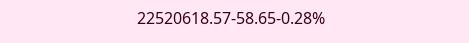22520618.57-58.65-0.28%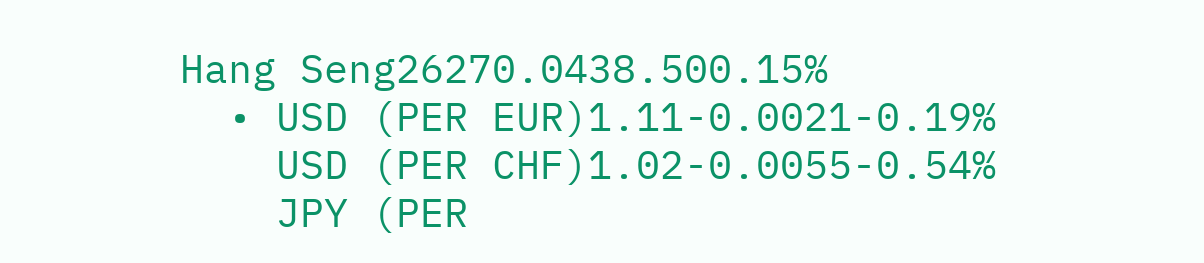Hang Seng26270.0438.500.15%
  • USD (PER EUR)1.11-0.0021-0.19%
    USD (PER CHF)1.02-0.0055-0.54%
    JPY (PER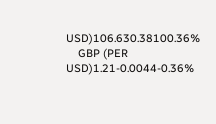USD)106.630.38100.36%
    GBP (PER USD)1.21-0.0044-0.36%